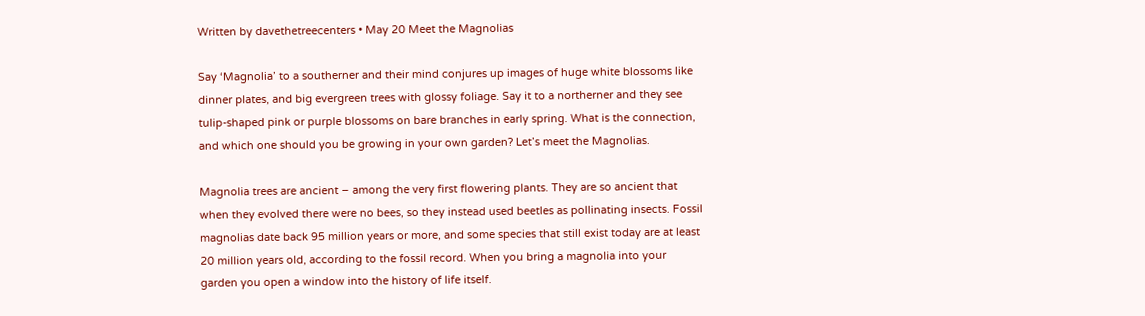Written by davethetreecenters • May 20 Meet the Magnolias

Say ‘Magnolia’ to a southerner and their mind conjures up images of huge white blossoms like dinner plates, and big evergreen trees with glossy foliage. Say it to a northerner and they see tulip-shaped pink or purple blossoms on bare branches in early spring. What is the connection, and which one should you be growing in your own garden? Let’s meet the Magnolias.

Magnolia trees are ancient – among the very first flowering plants. They are so ancient that when they evolved there were no bees, so they instead used beetles as pollinating insects. Fossil magnolias date back 95 million years or more, and some species that still exist today are at least 20 million years old, according to the fossil record. When you bring a magnolia into your garden you open a window into the history of life itself.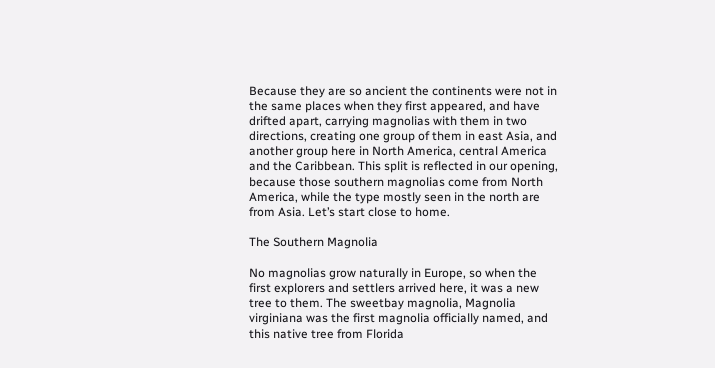Because they are so ancient the continents were not in the same places when they first appeared, and have drifted apart, carrying magnolias with them in two directions, creating one group of them in east Asia, and another group here in North America, central America and the Caribbean. This split is reflected in our opening, because those southern magnolias come from North America, while the type mostly seen in the north are from Asia. Let’s start close to home.

The Southern Magnolia

No magnolias grow naturally in Europe, so when the first explorers and settlers arrived here, it was a new tree to them. The sweetbay magnolia, Magnolia virginiana was the first magnolia officially named, and this native tree from Florida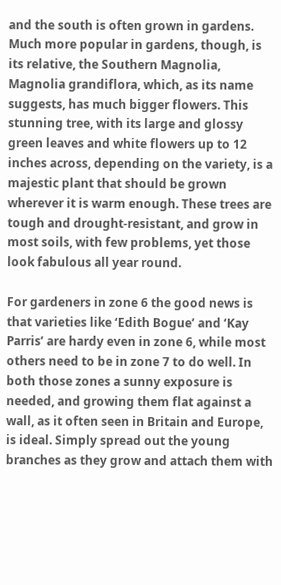and the south is often grown in gardens. Much more popular in gardens, though, is its relative, the Southern Magnolia, Magnolia grandiflora, which, as its name suggests, has much bigger flowers. This stunning tree, with its large and glossy green leaves and white flowers up to 12 inches across, depending on the variety, is a majestic plant that should be grown wherever it is warm enough. These trees are tough and drought-resistant, and grow in most soils, with few problems, yet those look fabulous all year round.

For gardeners in zone 6 the good news is that varieties like ‘Edith Bogue’ and ‘Kay Parris’ are hardy even in zone 6, while most others need to be in zone 7 to do well. In both those zones a sunny exposure is needed, and growing them flat against a wall, as it often seen in Britain and Europe, is ideal. Simply spread out the young branches as they grow and attach them with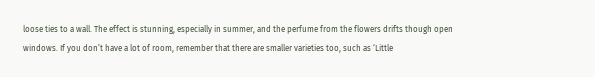loose ties to a wall. The effect is stunning, especially in summer, and the perfume from the flowers drifts though open windows. If you don’t have a lot of room, remember that there are smaller varieties too, such as ‘Little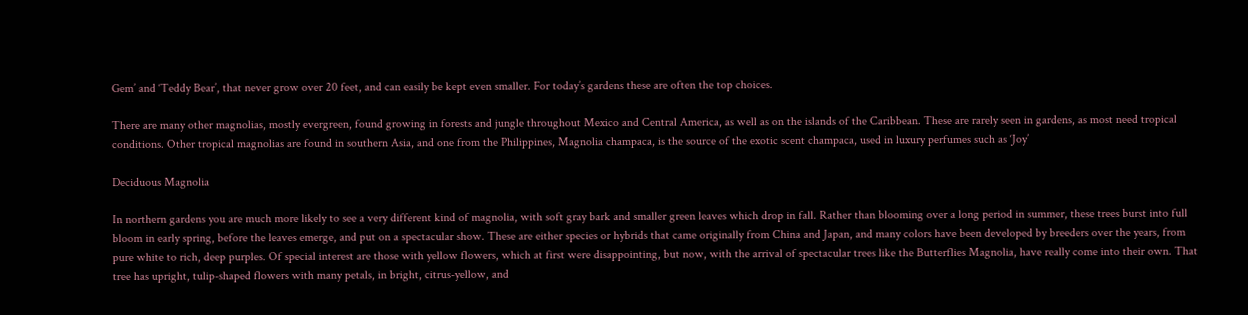Gem’ and ‘Teddy Bear’, that never grow over 20 feet, and can easily be kept even smaller. For today’s gardens these are often the top choices.

There are many other magnolias, mostly evergreen, found growing in forests and jungle throughout Mexico and Central America, as well as on the islands of the Caribbean. These are rarely seen in gardens, as most need tropical conditions. Other tropical magnolias are found in southern Asia, and one from the Philippines, Magnolia champaca, is the source of the exotic scent champaca, used in luxury perfumes such as ‘Joy’

Deciduous Magnolia

In northern gardens you are much more likely to see a very different kind of magnolia, with soft gray bark and smaller green leaves which drop in fall. Rather than blooming over a long period in summer, these trees burst into full bloom in early spring, before the leaves emerge, and put on a spectacular show. These are either species or hybrids that came originally from China and Japan, and many colors have been developed by breeders over the years, from pure white to rich, deep purples. Of special interest are those with yellow flowers, which at first were disappointing, but now, with the arrival of spectacular trees like the Butterflies Magnolia, have really come into their own. That tree has upright, tulip-shaped flowers with many petals, in bright, citrus-yellow, and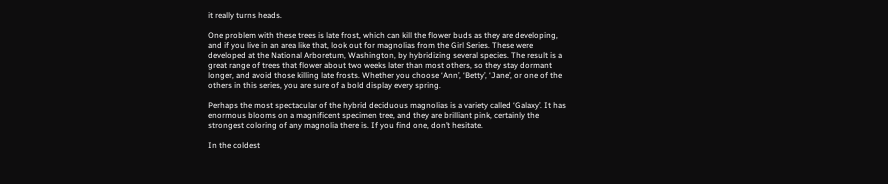it really turns heads.

One problem with these trees is late frost, which can kill the flower buds as they are developing, and if you live in an area like that, look out for magnolias from the Girl Series. These were developed at the National Arboretum, Washington, by hybridizing several species. The result is a great range of trees that flower about two weeks later than most others, so they stay dormant longer, and avoid those killing late frosts. Whether you choose ‘Ann’, ‘Betty’, ‘Jane’, or one of the others in this series, you are sure of a bold display every spring.

Perhaps the most spectacular of the hybrid deciduous magnolias is a variety called ‘Galaxy’. It has enormous blooms on a magnificent specimen tree, and they are brilliant pink, certainly the strongest coloring of any magnolia there is. If you find one, don’t hesitate.

In the coldest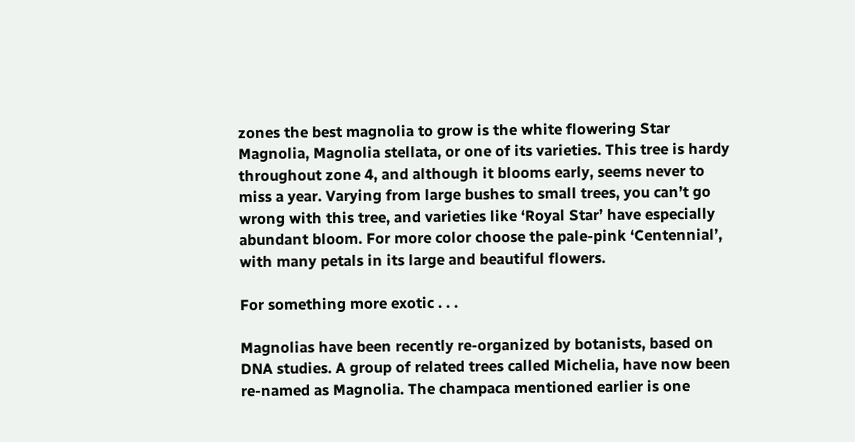zones the best magnolia to grow is the white flowering Star Magnolia, Magnolia stellata, or one of its varieties. This tree is hardy throughout zone 4, and although it blooms early, seems never to miss a year. Varying from large bushes to small trees, you can’t go wrong with this tree, and varieties like ‘Royal Star’ have especially abundant bloom. For more color choose the pale-pink ‘Centennial’, with many petals in its large and beautiful flowers.

For something more exotic . . .

Magnolias have been recently re-organized by botanists, based on DNA studies. A group of related trees called Michelia, have now been re-named as Magnolia. The champaca mentioned earlier is one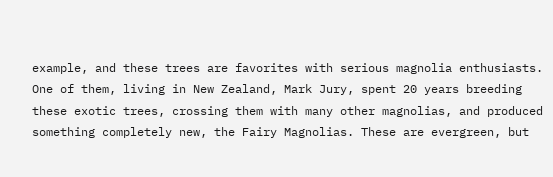example, and these trees are favorites with serious magnolia enthusiasts. One of them, living in New Zealand, Mark Jury, spent 20 years breeding these exotic trees, crossing them with many other magnolias, and produced something completely new, the Fairy Magnolias. These are evergreen, but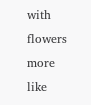with flowers more like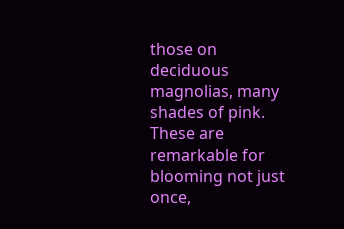those on deciduous magnolias, many shades of pink. These are remarkable for blooming not just once,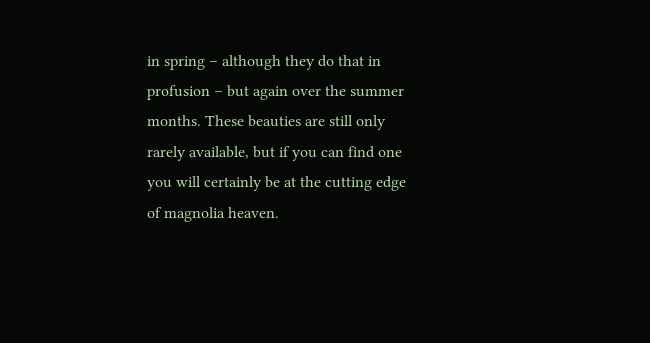in spring – although they do that in profusion – but again over the summer months. These beauties are still only rarely available, but if you can find one you will certainly be at the cutting edge of magnolia heaven.